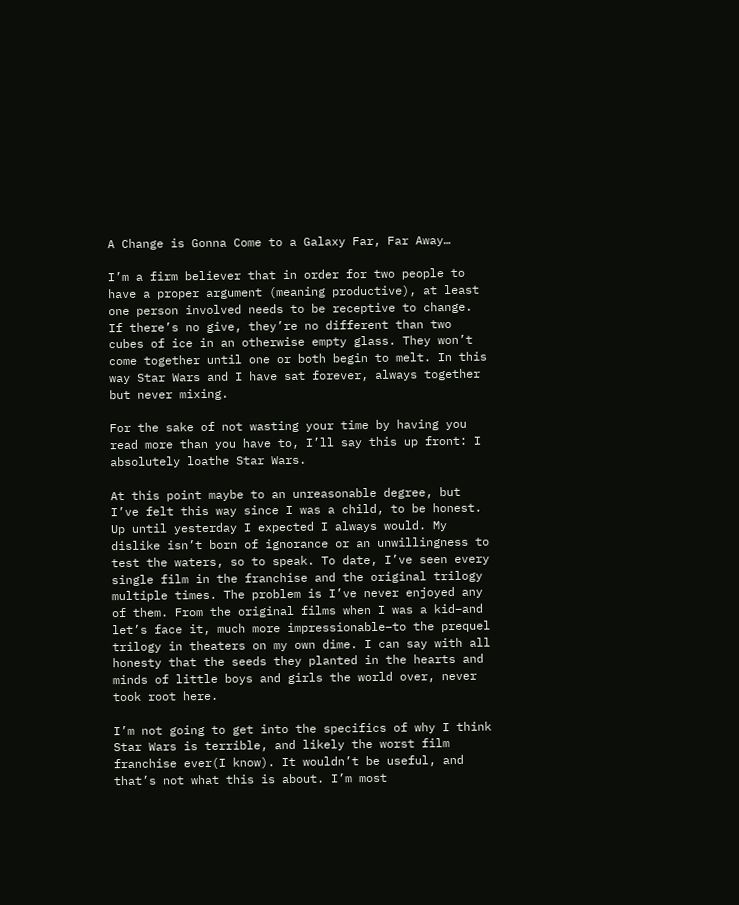A Change is Gonna Come to a Galaxy Far, Far Away…

I’m a firm believer that in order for two people to have a proper argument (meaning productive), at least one person involved needs to be receptive to change. If there’s no give, they’re no different than two cubes of ice in an otherwise empty glass. They won’t come together until one or both begin to melt. In this way Star Wars and I have sat forever, always together but never mixing.

For the sake of not wasting your time by having you read more than you have to, I’ll say this up front: I absolutely loathe Star Wars.

At this point maybe to an unreasonable degree, but I’ve felt this way since I was a child, to be honest. Up until yesterday I expected I always would. My dislike isn’t born of ignorance or an unwillingness to test the waters, so to speak. To date, I’ve seen every single film in the franchise and the original trilogy multiple times. The problem is I’ve never enjoyed any of them. From the original films when I was a kid–and let’s face it, much more impressionable–to the prequel trilogy in theaters on my own dime. I can say with all honesty that the seeds they planted in the hearts and minds of little boys and girls the world over, never took root here.

I’m not going to get into the specifics of why I think Star Wars is terrible, and likely the worst film franchise ever(I know). It wouldn’t be useful, and that’s not what this is about. I’m most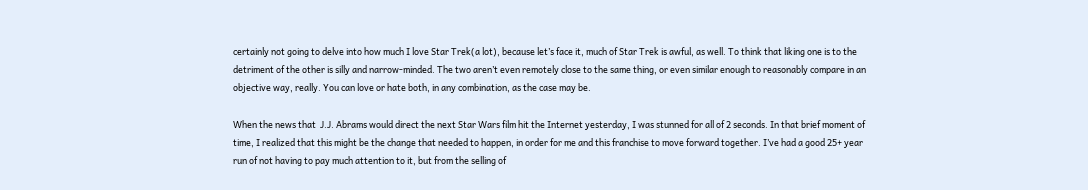certainly not going to delve into how much I love Star Trek(a lot), because let’s face it, much of Star Trek is awful, as well. To think that liking one is to the detriment of the other is silly and narrow-minded. The two aren’t even remotely close to the same thing, or even similar enough to reasonably compare in an objective way, really. You can love or hate both, in any combination, as the case may be.

When the news that  J.J. Abrams would direct the next Star Wars film hit the Internet yesterday, I was stunned for all of 2 seconds. In that brief moment of time, I realized that this might be the change that needed to happen, in order for me and this franchise to move forward together. I’ve had a good 25+ year run of not having to pay much attention to it, but from the selling of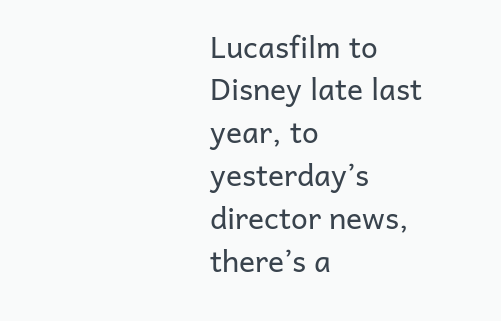Lucasfilm to Disney late last year, to yesterday’s director news, there’s a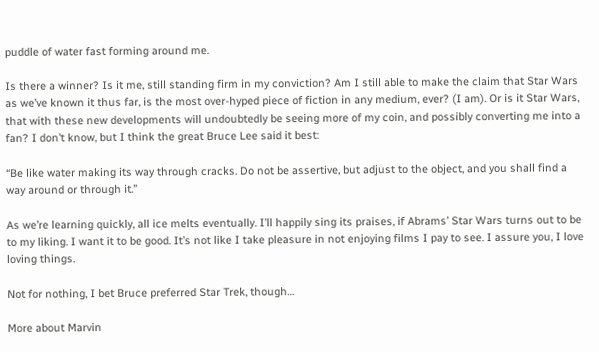puddle of water fast forming around me.

Is there a winner? Is it me, still standing firm in my conviction? Am I still able to make the claim that Star Wars as we’ve known it thus far, is the most over-hyped piece of fiction in any medium, ever? (I am). Or is it Star Wars, that with these new developments will undoubtedly be seeing more of my coin, and possibly converting me into a fan? I don’t know, but I think the great Bruce Lee said it best:

“Be like water making its way through cracks. Do not be assertive, but adjust to the object, and you shall find a way around or through it.”

As we’re learning quickly, all ice melts eventually. I’ll happily sing its praises, if Abrams’ Star Wars turns out to be to my liking. I want it to be good. It’s not like I take pleasure in not enjoying films I pay to see. I assure you, I love loving things.

Not for nothing, I bet Bruce preferred Star Trek, though…

More about Marvin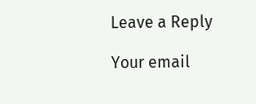Leave a Reply

Your email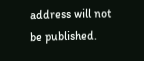address will not be published.